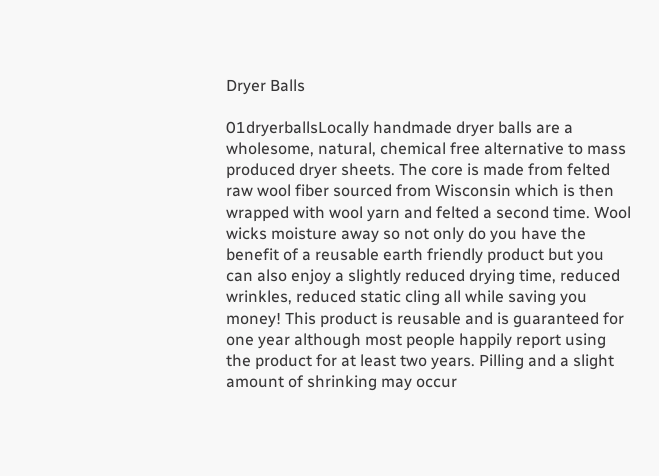Dryer Balls

01dryerballsLocally handmade dryer balls are a wholesome, natural, chemical free alternative to mass produced dryer sheets. The core is made from felted raw wool fiber sourced from Wisconsin which is then wrapped with wool yarn and felted a second time. Wool wicks moisture away so not only do you have the benefit of a reusable earth friendly product but you can also enjoy a slightly reduced drying time, reduced wrinkles, reduced static cling all while saving you money! This product is reusable and is guaranteed for one year although most people happily report using the product for at least two years. Pilling and a slight amount of shrinking may occur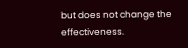but does not change the effectiveness.